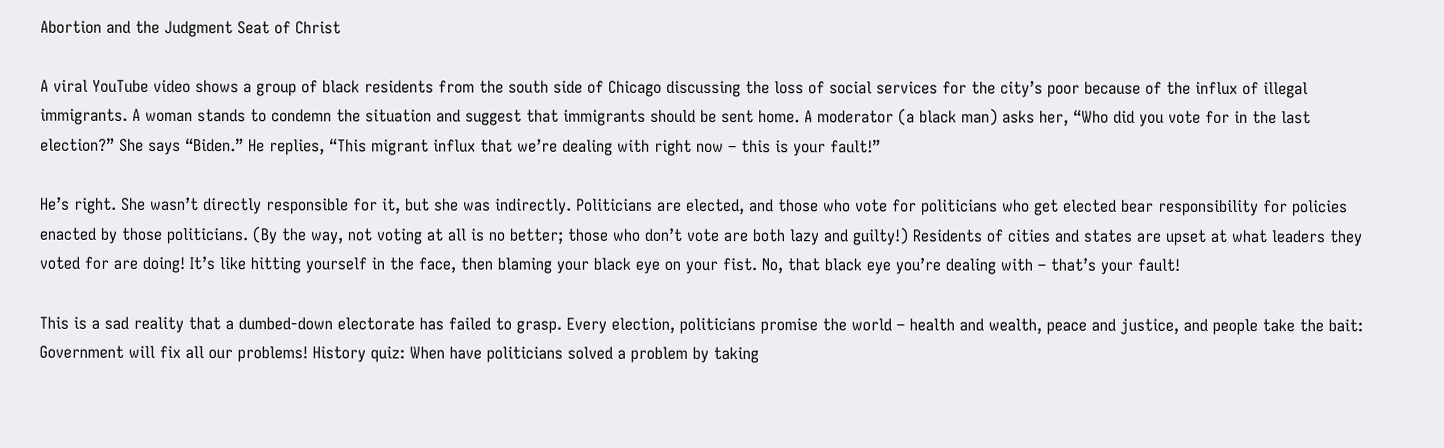Abortion and the Judgment Seat of Christ

A viral YouTube video shows a group of black residents from the south side of Chicago discussing the loss of social services for the city’s poor because of the influx of illegal immigrants. A woman stands to condemn the situation and suggest that immigrants should be sent home. A moderator (a black man) asks her, “Who did you vote for in the last election?” She says “Biden.” He replies, “This migrant influx that we’re dealing with right now – this is your fault!”

He’s right. She wasn’t directly responsible for it, but she was indirectly. Politicians are elected, and those who vote for politicians who get elected bear responsibility for policies enacted by those politicians. (By the way, not voting at all is no better; those who don’t vote are both lazy and guilty!) Residents of cities and states are upset at what leaders they voted for are doing! It’s like hitting yourself in the face, then blaming your black eye on your fist. No, that black eye you’re dealing with – that’s your fault!

This is a sad reality that a dumbed-down electorate has failed to grasp. Every election, politicians promise the world – health and wealth, peace and justice, and people take the bait: Government will fix all our problems! History quiz: When have politicians solved a problem by taking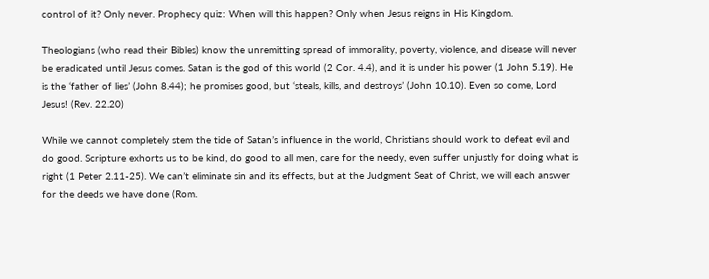control of it? Only never. Prophecy quiz: When will this happen? Only when Jesus reigns in His Kingdom.

Theologians (who read their Bibles) know the unremitting spread of immorality, poverty, violence, and disease will never be eradicated until Jesus comes. Satan is the god of this world (2 Cor. 4.4), and it is under his power (1 John 5.19). He is the ‘father of lies’ (John 8.44); he promises good, but ‘steals, kills, and destroys’ (John 10.10). Even so come, Lord Jesus! (Rev. 22.20)

While we cannot completely stem the tide of Satan’s influence in the world, Christians should work to defeat evil and do good. Scripture exhorts us to be kind, do good to all men, care for the needy, even suffer unjustly for doing what is right (1 Peter 2.11-25). We can’t eliminate sin and its effects, but at the Judgment Seat of Christ, we will each answer for the deeds we have done (Rom.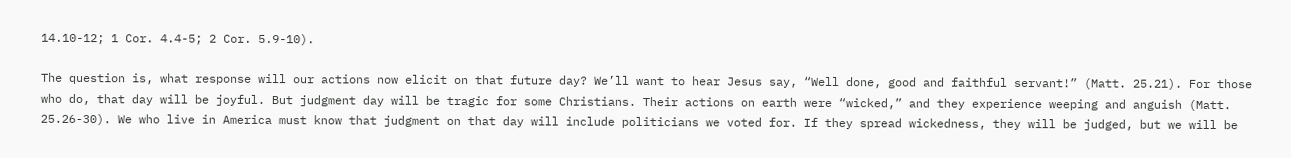14.10-12; 1 Cor. 4.4-5; 2 Cor. 5.9-10).

The question is, what response will our actions now elicit on that future day? We’ll want to hear Jesus say, “Well done, good and faithful servant!” (Matt. 25.21). For those who do, that day will be joyful. But judgment day will be tragic for some Christians. Their actions on earth were “wicked,” and they experience weeping and anguish (Matt. 25.26-30). We who live in America must know that judgment on that day will include politicians we voted for. If they spread wickedness, they will be judged, but we will be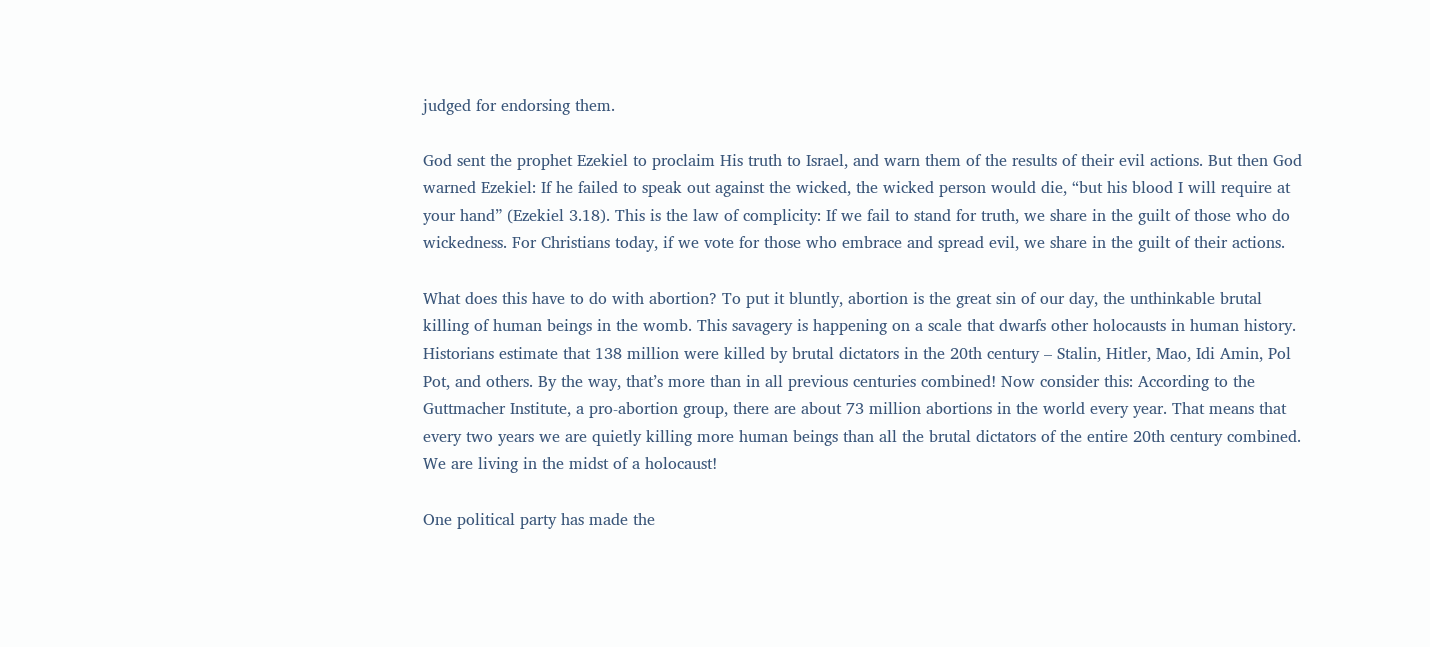judged for endorsing them.

God sent the prophet Ezekiel to proclaim His truth to Israel, and warn them of the results of their evil actions. But then God warned Ezekiel: If he failed to speak out against the wicked, the wicked person would die, “but his blood I will require at your hand” (Ezekiel 3.18). This is the law of complicity: If we fail to stand for truth, we share in the guilt of those who do wickedness. For Christians today, if we vote for those who embrace and spread evil, we share in the guilt of their actions.

What does this have to do with abortion? To put it bluntly, abortion is the great sin of our day, the unthinkable brutal killing of human beings in the womb. This savagery is happening on a scale that dwarfs other holocausts in human history. Historians estimate that 138 million were killed by brutal dictators in the 20th century – Stalin, Hitler, Mao, Idi Amin, Pol Pot, and others. By the way, that’s more than in all previous centuries combined! Now consider this: According to the Guttmacher Institute, a pro-abortion group, there are about 73 million abortions in the world every year. That means that every two years we are quietly killing more human beings than all the brutal dictators of the entire 20th century combined. We are living in the midst of a holocaust!

One political party has made the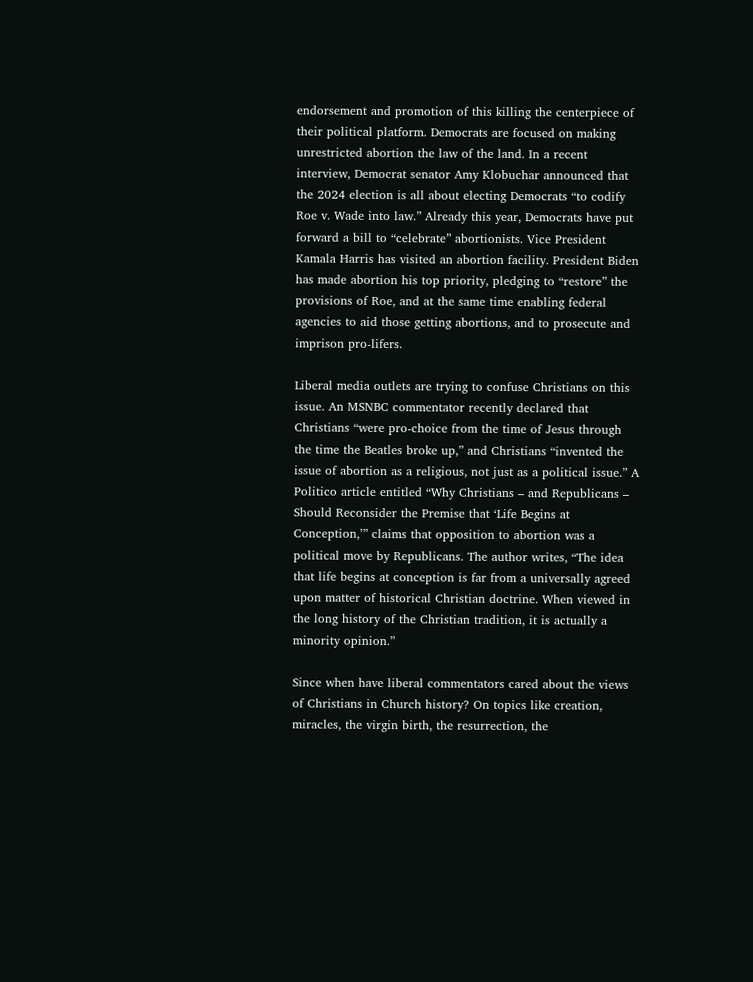endorsement and promotion of this killing the centerpiece of their political platform. Democrats are focused on making unrestricted abortion the law of the land. In a recent interview, Democrat senator Amy Klobuchar announced that the 2024 election is all about electing Democrats “to codify Roe v. Wade into law.” Already this year, Democrats have put forward a bill to “celebrate” abortionists. Vice President Kamala Harris has visited an abortion facility. President Biden has made abortion his top priority, pledging to “restore” the provisions of Roe, and at the same time enabling federal agencies to aid those getting abortions, and to prosecute and imprison pro-lifers.

Liberal media outlets are trying to confuse Christians on this issue. An MSNBC commentator recently declared that Christians “were pro-choice from the time of Jesus through the time the Beatles broke up,” and Christians “invented the issue of abortion as a religious, not just as a political issue.” A Politico article entitled “Why Christians – and Republicans – Should Reconsider the Premise that ‘Life Begins at Conception,’” claims that opposition to abortion was a political move by Republicans. The author writes, “The idea that life begins at conception is far from a universally agreed upon matter of historical Christian doctrine. When viewed in the long history of the Christian tradition, it is actually a minority opinion.”

Since when have liberal commentators cared about the views of Christians in Church history? On topics like creation, miracles, the virgin birth, the resurrection, the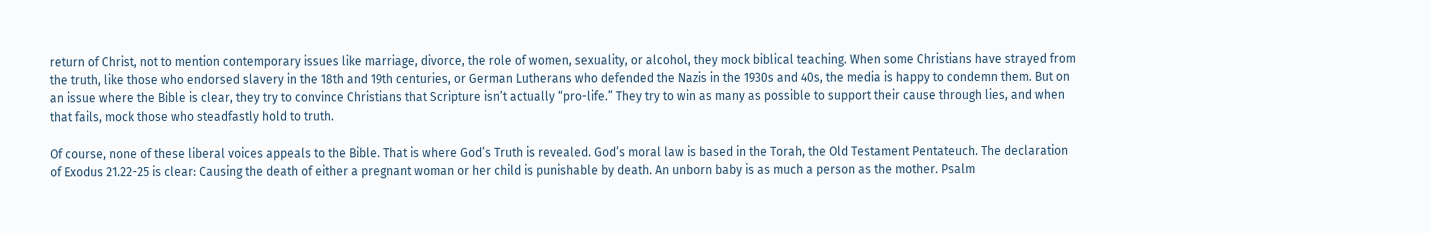return of Christ, not to mention contemporary issues like marriage, divorce, the role of women, sexuality, or alcohol, they mock biblical teaching. When some Christians have strayed from the truth, like those who endorsed slavery in the 18th and 19th centuries, or German Lutherans who defended the Nazis in the 1930s and 40s, the media is happy to condemn them. But on an issue where the Bible is clear, they try to convince Christians that Scripture isn’t actually “pro-life.” They try to win as many as possible to support their cause through lies, and when that fails, mock those who steadfastly hold to truth.

Of course, none of these liberal voices appeals to the Bible. That is where God’s Truth is revealed. God’s moral law is based in the Torah, the Old Testament Pentateuch. The declaration of Exodus 21.22-25 is clear: Causing the death of either a pregnant woman or her child is punishable by death. An unborn baby is as much a person as the mother. Psalm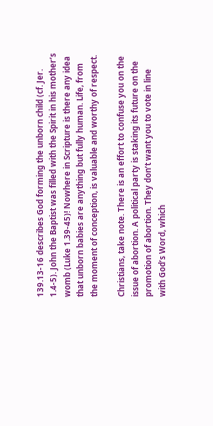139.13-16 describes God forming the unborn child (cf. Jer. 1.4-5). John the Baptist was filled with the Spirit in his mother’s womb (Luke 1.39-45)! Nowhere in Scripture is there any idea that unborn babies are anything but fully human. Life, from the moment of conception, is valuable and worthy of respect.

Christians, take note. There is an effort to confuse you on the issue of abortion. A political party is staking its future on the promotion of abortion. They don’t want you to vote in line with God’s Word, which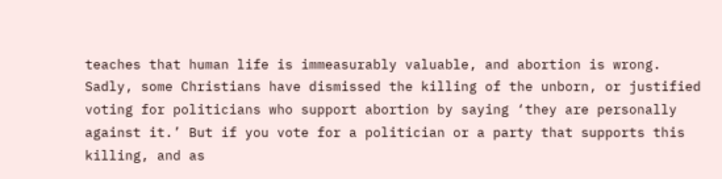teaches that human life is immeasurably valuable, and abortion is wrong. Sadly, some Christians have dismissed the killing of the unborn, or justified voting for politicians who support abortion by saying ‘they are personally against it.’ But if you vote for a politician or a party that supports this killing, and as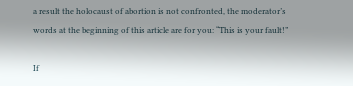a result the holocaust of abortion is not confronted, the moderator’s words at the beginning of this article are for you: “This is your fault!”

If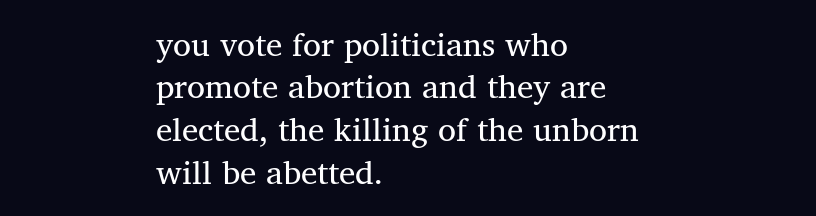you vote for politicians who promote abortion and they are elected, the killing of the unborn will be abetted.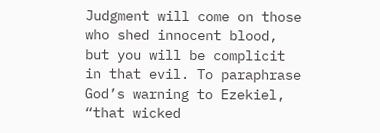Judgment will come on those who shed innocent blood, but you will be complicit in that evil. To paraphrase God’s warning to Ezekiel, “that wicked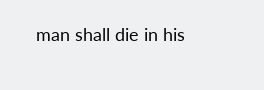man shall die in his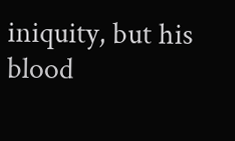iniquity, but his blood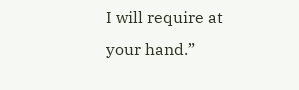I will require at your hand.”